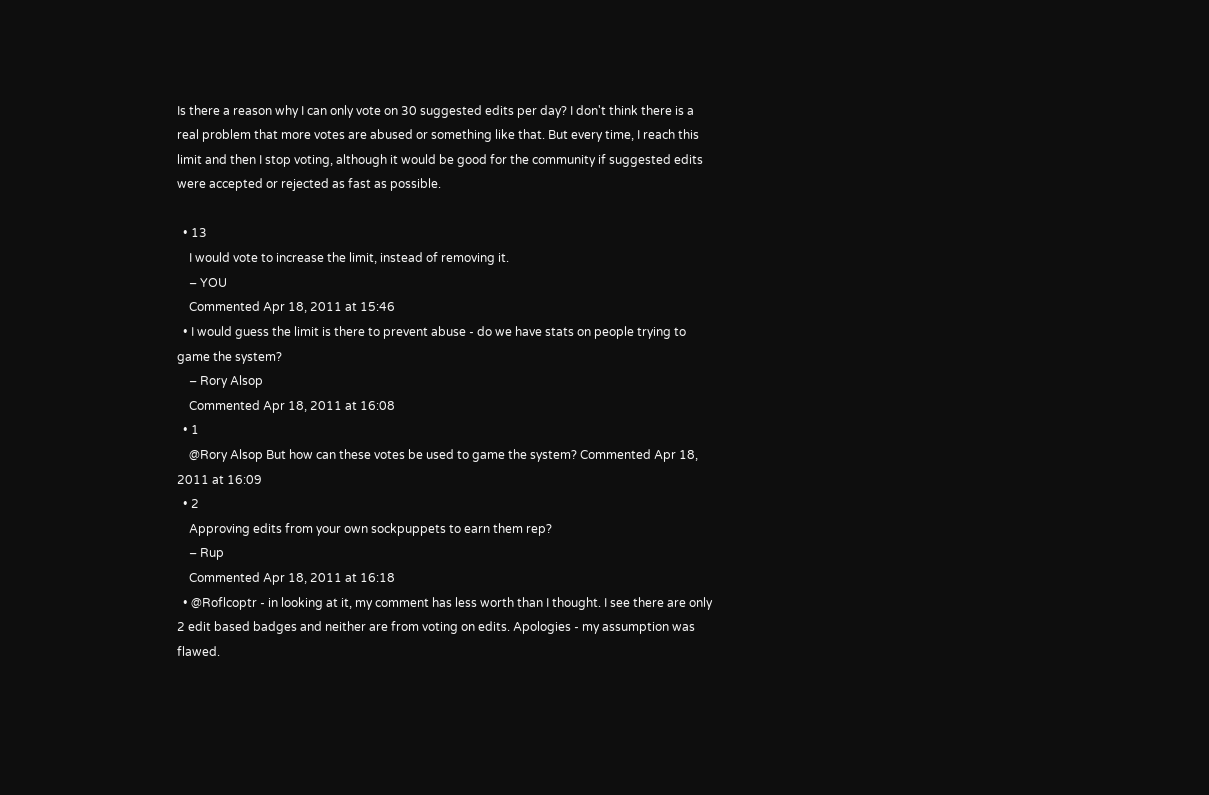Is there a reason why I can only vote on 30 suggested edits per day? I don't think there is a real problem that more votes are abused or something like that. But every time, I reach this limit and then I stop voting, although it would be good for the community if suggested edits were accepted or rejected as fast as possible.

  • 13
    I would vote to increase the limit, instead of removing it.
    – YOU
    Commented Apr 18, 2011 at 15:46
  • I would guess the limit is there to prevent abuse - do we have stats on people trying to game the system?
    – Rory Alsop
    Commented Apr 18, 2011 at 16:08
  • 1
    @Rory Alsop But how can these votes be used to game the system? Commented Apr 18, 2011 at 16:09
  • 2
    Approving edits from your own sockpuppets to earn them rep?
    – Rup
    Commented Apr 18, 2011 at 16:18
  • @Roflcoptr - in looking at it, my comment has less worth than I thought. I see there are only 2 edit based badges and neither are from voting on edits. Apologies - my assumption was flawed.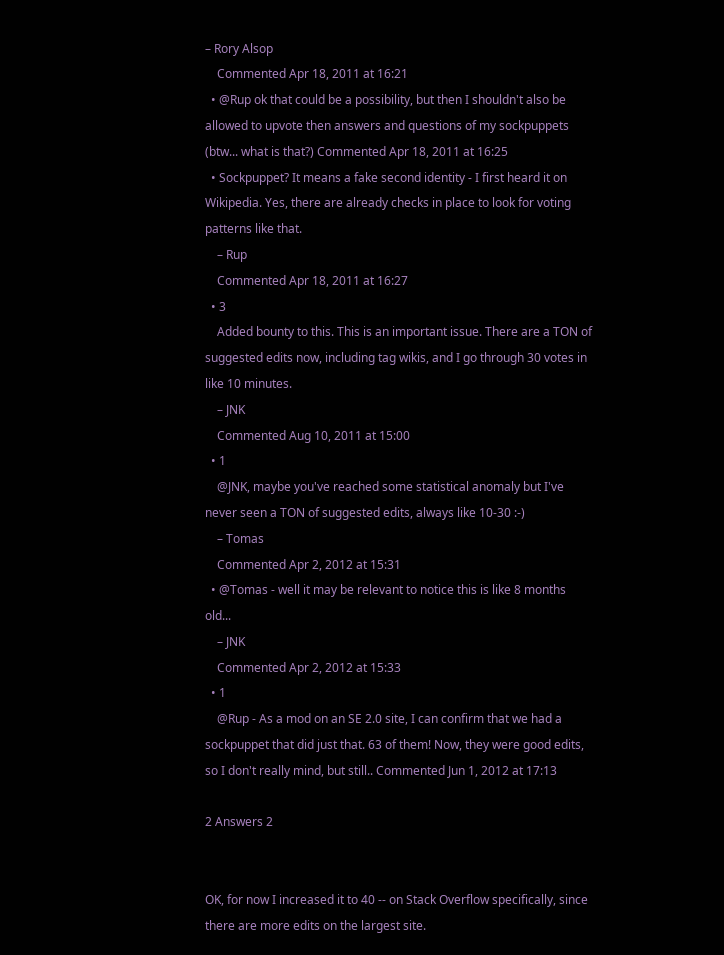– Rory Alsop
    Commented Apr 18, 2011 at 16:21
  • @Rup ok that could be a possibility, but then I shouldn't also be allowed to upvote then answers and questions of my sockpuppets (btw... what is that?) Commented Apr 18, 2011 at 16:25
  • Sockpuppet? It means a fake second identity - I first heard it on Wikipedia. Yes, there are already checks in place to look for voting patterns like that.
    – Rup
    Commented Apr 18, 2011 at 16:27
  • 3
    Added bounty to this. This is an important issue. There are a TON of suggested edits now, including tag wikis, and I go through 30 votes in like 10 minutes.
    – JNK
    Commented Aug 10, 2011 at 15:00
  • 1
    @JNK, maybe you've reached some statistical anomaly but I've never seen a TON of suggested edits, always like 10-30 :-)
    – Tomas
    Commented Apr 2, 2012 at 15:31
  • @Tomas - well it may be relevant to notice this is like 8 months old...
    – JNK
    Commented Apr 2, 2012 at 15:33
  • 1
    @Rup - As a mod on an SE 2.0 site, I can confirm that we had a sockpuppet that did just that. 63 of them! Now, they were good edits, so I don't really mind, but still.. Commented Jun 1, 2012 at 17:13

2 Answers 2


OK, for now I increased it to 40 -- on Stack Overflow specifically, since there are more edits on the largest site.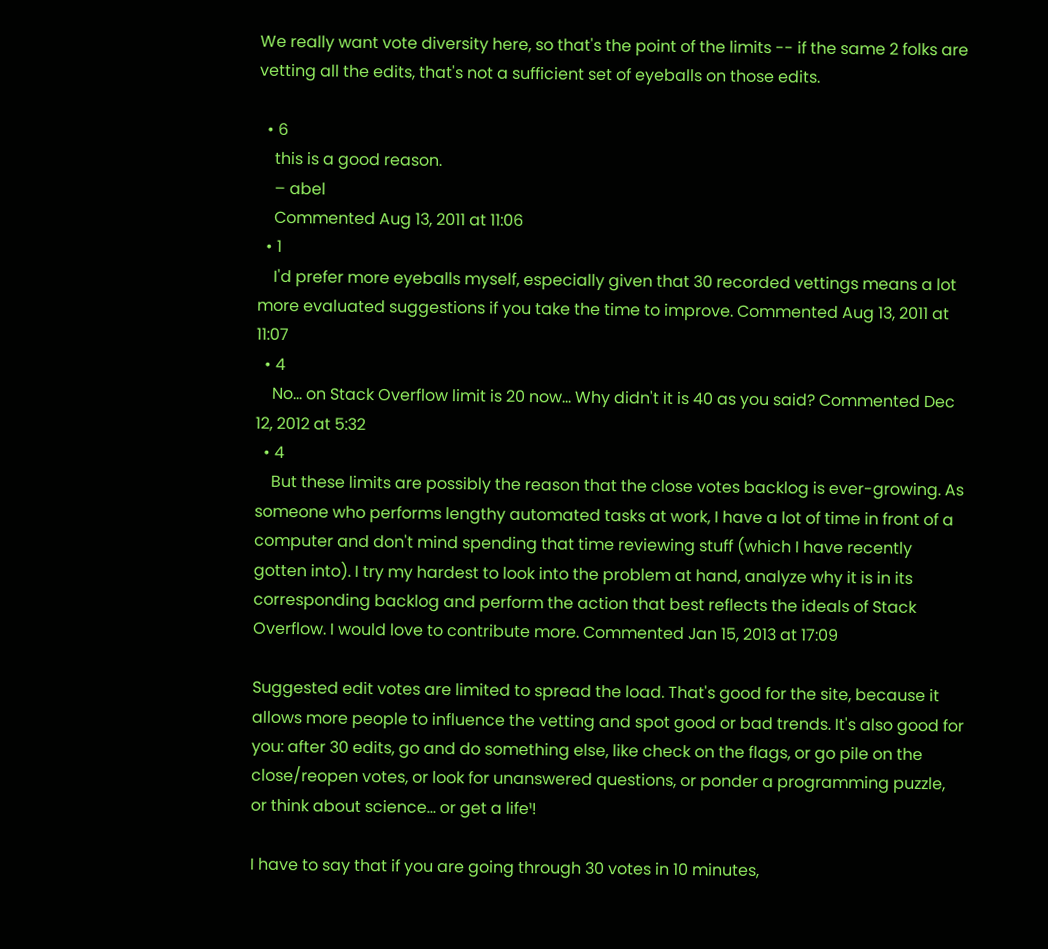We really want vote diversity here, so that's the point of the limits -- if the same 2 folks are vetting all the edits, that's not a sufficient set of eyeballs on those edits.

  • 6
    this is a good reason.
    – abel
    Commented Aug 13, 2011 at 11:06
  • 1
    I'd prefer more eyeballs myself, especially given that 30 recorded vettings means a lot more evaluated suggestions if you take the time to improve. Commented Aug 13, 2011 at 11:07
  • 4
    No... on Stack Overflow limit is 20 now... Why didn't it is 40 as you said? Commented Dec 12, 2012 at 5:32
  • 4
    But these limits are possibly the reason that the close votes backlog is ever-growing. As someone who performs lengthy automated tasks at work, I have a lot of time in front of a computer and don't mind spending that time reviewing stuff (which I have recently gotten into). I try my hardest to look into the problem at hand, analyze why it is in its corresponding backlog and perform the action that best reflects the ideals of Stack Overflow. I would love to contribute more. Commented Jan 15, 2013 at 17:09

Suggested edit votes are limited to spread the load. That's good for the site, because it allows more people to influence the vetting and spot good or bad trends. It's also good for you: after 30 edits, go and do something else, like check on the flags, or go pile on the close/reopen votes, or look for unanswered questions, or ponder a programming puzzle, or think about science… or get a life¹!

I have to say that if you are going through 30 votes in 10 minutes,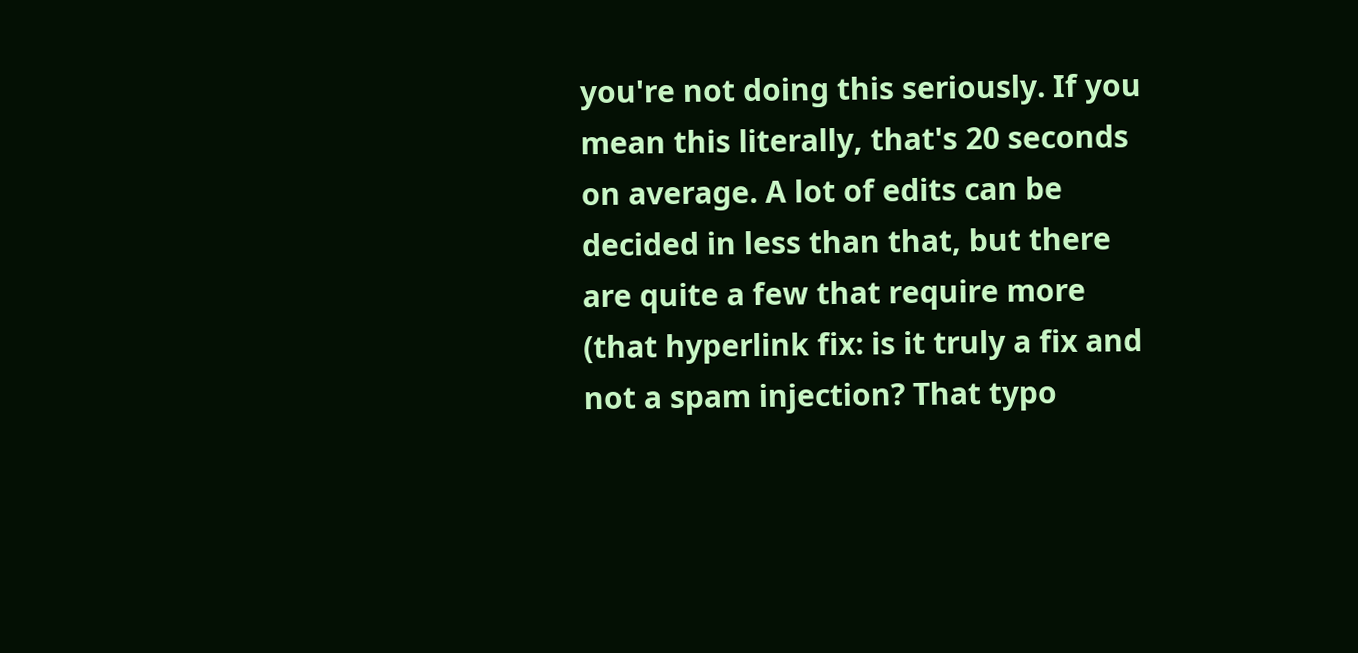you're not doing this seriously. If you mean this literally, that's 20 seconds on average. A lot of edits can be decided in less than that, but there are quite a few that require more (that hyperlink fix: is it truly a fix and not a spam injection? That typo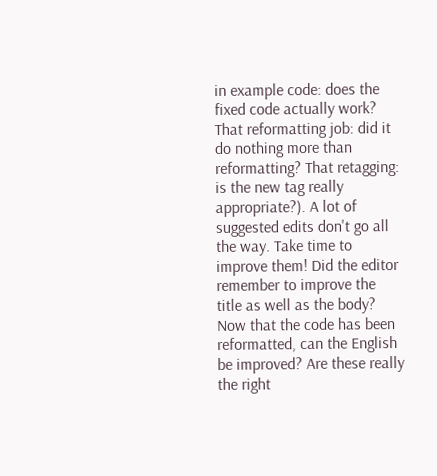in example code: does the fixed code actually work? That reformatting job: did it do nothing more than reformatting? That retagging: is the new tag really appropriate?). A lot of suggested edits don't go all the way. Take time to improve them! Did the editor remember to improve the title as well as the body? Now that the code has been reformatted, can the English be improved? Are these really the right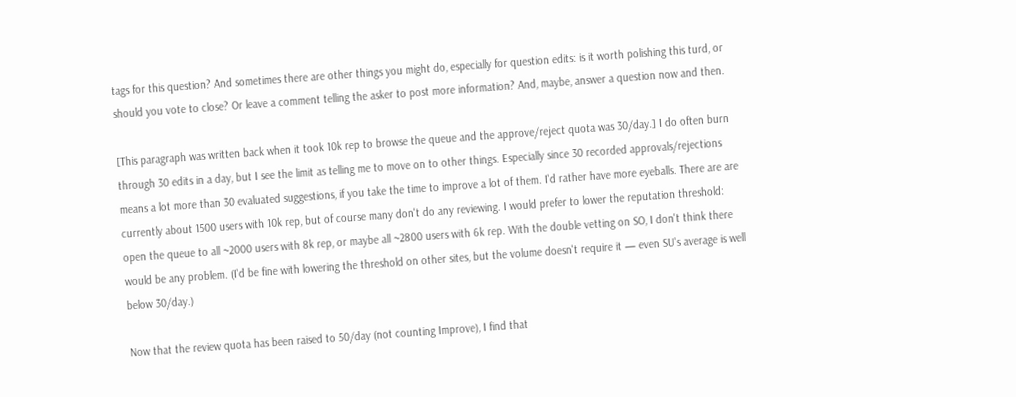tags for this question? And sometimes there are other things you might do, especially for question edits: is it worth polishing this turd, or should you vote to close? Or leave a comment telling the asker to post more information? And, maybe, answer a question now and then.

[This paragraph was written back when it took 10k rep to browse the queue and the approve/reject quota was 30/day.] I do often burn through 30 edits in a day, but I see the limit as telling me to move on to other things. Especially since 30 recorded approvals/rejections means a lot more than 30 evaluated suggestions, if you take the time to improve a lot of them. I'd rather have more eyeballs. There are are currently about 1500 users with 10k rep, but of course many don't do any reviewing. I would prefer to lower the reputation threshold: open the queue to all ~2000 users with 8k rep, or maybe all ~2800 users with 6k rep. With the double vetting on SO, I don't think there would be any problem. (I'd be fine with lowering the threshold on other sites, but the volume doesn't require it — even SU's average is well below 30/day.)

Now that the review quota has been raised to 50/day (not counting Improve), I find that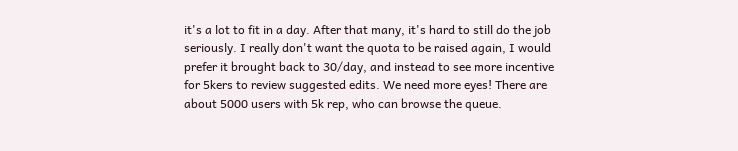it's a lot to fit in a day. After that many, it's hard to still do the job seriously. I really don't want the quota to be raised again, I would prefer it brought back to 30/day, and instead to see more incentive for 5kers to review suggested edits. We need more eyes! There are about 5000 users with 5k rep, who can browse the queue.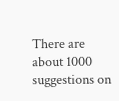There are about 1000 suggestions on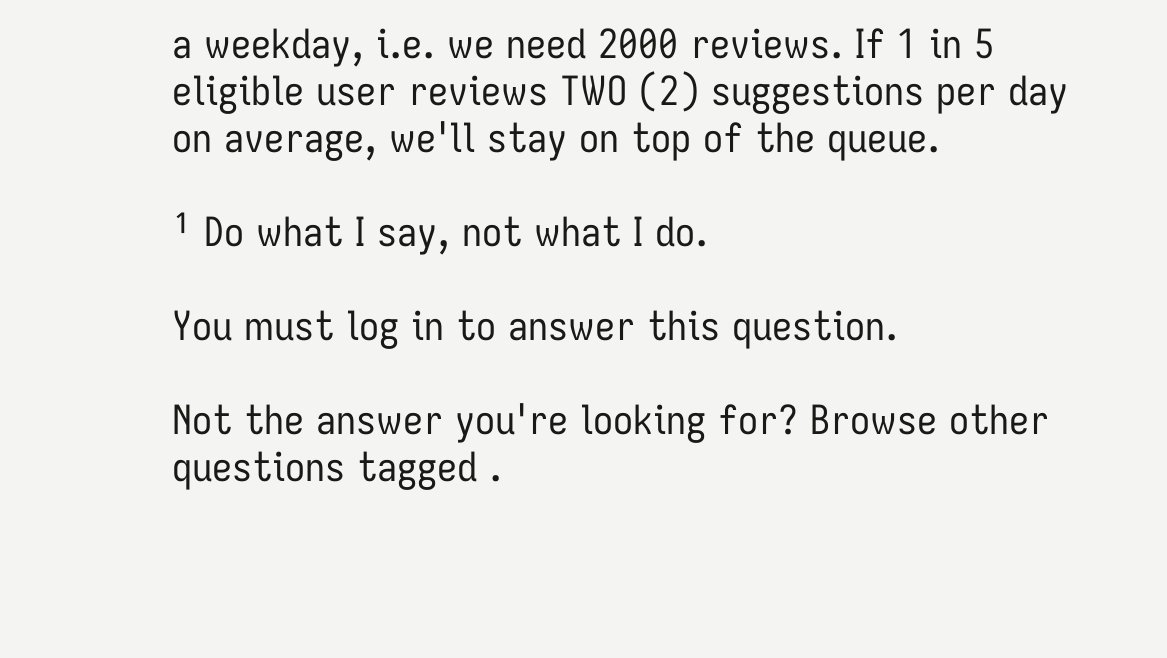a weekday, i.e. we need 2000 reviews. If 1 in 5 eligible user reviews TWO (2) suggestions per day on average, we'll stay on top of the queue.

¹ Do what I say, not what I do.

You must log in to answer this question.

Not the answer you're looking for? Browse other questions tagged .